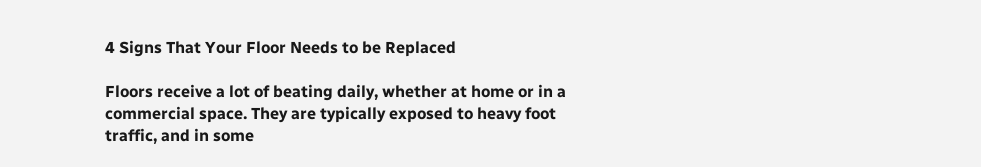4 Signs That Your Floor Needs to be Replaced

Floors receive a lot of beating daily, whether at home or in a commercial space. They are typically exposed to heavy foot traffic, and in some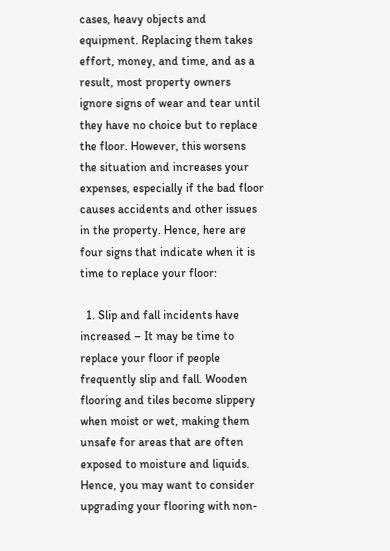cases, heavy objects and equipment. Replacing them takes effort, money, and time, and as a result, most property owners ignore signs of wear and tear until they have no choice but to replace the floor. However, this worsens the situation and increases your expenses, especially if the bad floor causes accidents and other issues in the property. Hence, here are four signs that indicate when it is time to replace your floor:

  1. Slip and fall incidents have increased – It may be time to replace your floor if people frequently slip and fall. Wooden flooring and tiles become slippery when moist or wet, making them unsafe for areas that are often exposed to moisture and liquids. Hence, you may want to consider upgrading your flooring with non-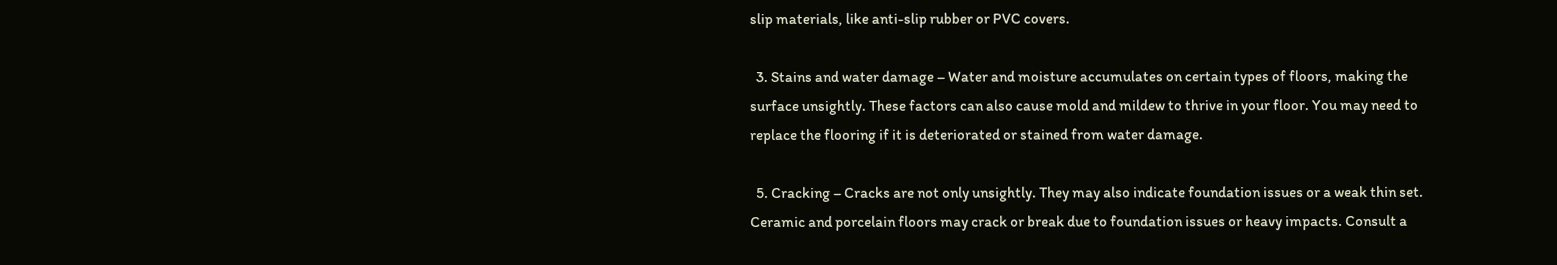slip materials, like anti-slip rubber or PVC covers.

  3. Stains and water damage – Water and moisture accumulates on certain types of floors, making the surface unsightly. These factors can also cause mold and mildew to thrive in your floor. You may need to replace the flooring if it is deteriorated or stained from water damage.

  5. Cracking – Cracks are not only unsightly. They may also indicate foundation issues or a weak thin set. Ceramic and porcelain floors may crack or break due to foundation issues or heavy impacts. Consult a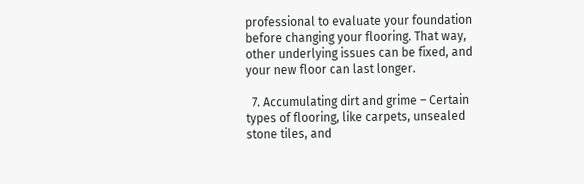professional to evaluate your foundation before changing your flooring. That way, other underlying issues can be fixed, and your new floor can last longer.

  7. Accumulating dirt and grime – Certain types of flooring, like carpets, unsealed stone tiles, and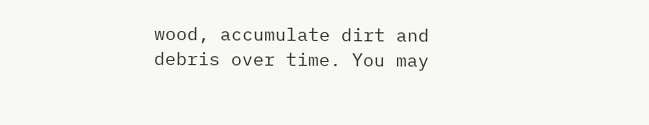wood, accumulate dirt and debris over time. You may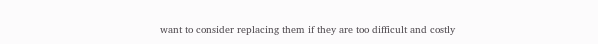want to consider replacing them if they are too difficult and costly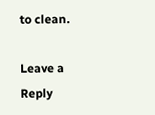to clean.

Leave a Reply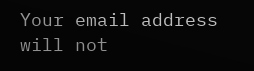Your email address will not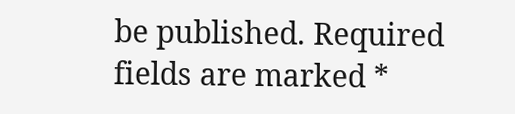be published. Required fields are marked *